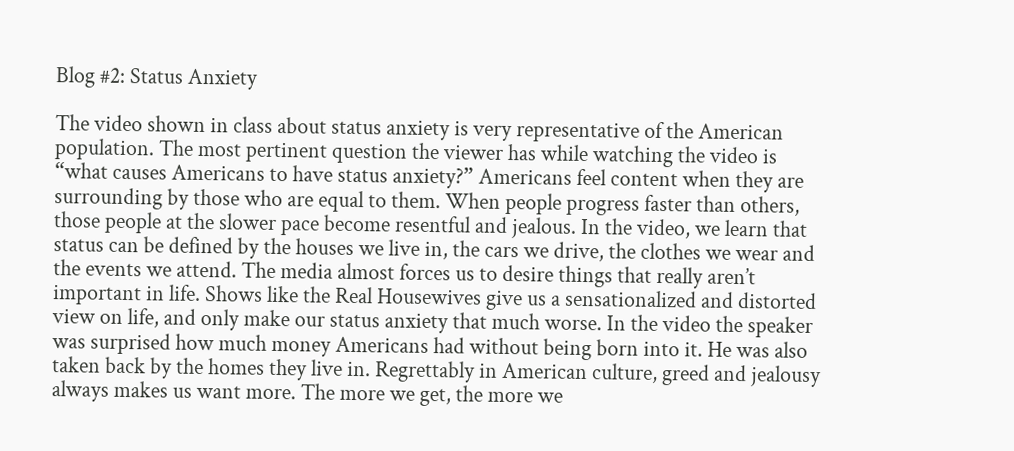Blog #2: Status Anxiety

The video shown in class about status anxiety is very representative of the American population. The most pertinent question the viewer has while watching the video is “what causes Americans to have status anxiety?” Americans feel content when they are surrounding by those who are equal to them. When people progress faster than others, those people at the slower pace become resentful and jealous. In the video, we learn that status can be defined by the houses we live in, the cars we drive, the clothes we wear and the events we attend. The media almost forces us to desire things that really aren’t important in life. Shows like the Real Housewives give us a sensationalized and distorted view on life, and only make our status anxiety that much worse. In the video the speaker was surprised how much money Americans had without being born into it. He was also taken back by the homes they live in. Regrettably in American culture, greed and jealousy always makes us want more. The more we get, the more we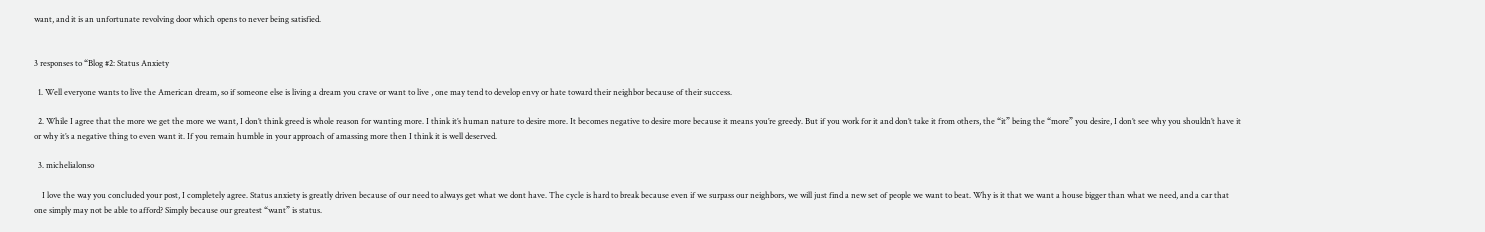want, and it is an unfortunate revolving door which opens to never being satisfied.


3 responses to “Blog #2: Status Anxiety

  1. Well everyone wants to live the American dream, so if someone else is living a dream you crave or want to live , one may tend to develop envy or hate toward their neighbor because of their success.

  2. While I agree that the more we get the more we want, I don’t think greed is whole reason for wanting more. I think it’s human nature to desire more. It becomes negative to desire more because it means you’re greedy. But if you work for it and don’t take it from others, the “it” being the “more” you desire, I don’t see why you shouldn’t have it or why it’s a negative thing to even want it. If you remain humble in your approach of amassing more then I think it is well deserved.

  3. michelialonso

    I love the way you concluded your post, I completely agree. Status anxiety is greatly driven because of our need to always get what we dont have. The cycle is hard to break because even if we surpass our neighbors, we will just find a new set of people we want to beat. Why is it that we want a house bigger than what we need, and a car that one simply may not be able to afford? Simply because our greatest “want” is status.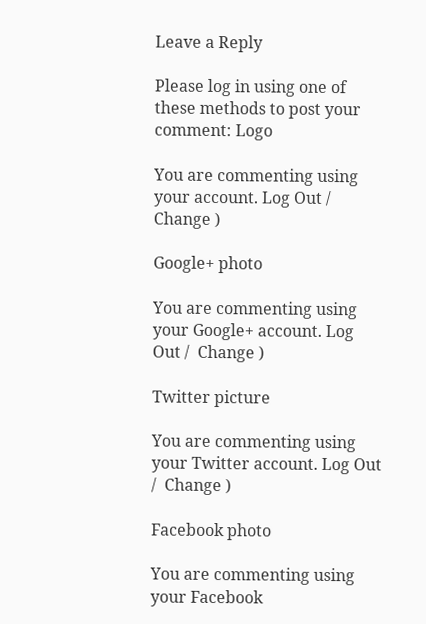Leave a Reply

Please log in using one of these methods to post your comment: Logo

You are commenting using your account. Log Out /  Change )

Google+ photo

You are commenting using your Google+ account. Log Out /  Change )

Twitter picture

You are commenting using your Twitter account. Log Out /  Change )

Facebook photo

You are commenting using your Facebook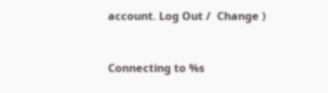account. Log Out /  Change )


Connecting to %s